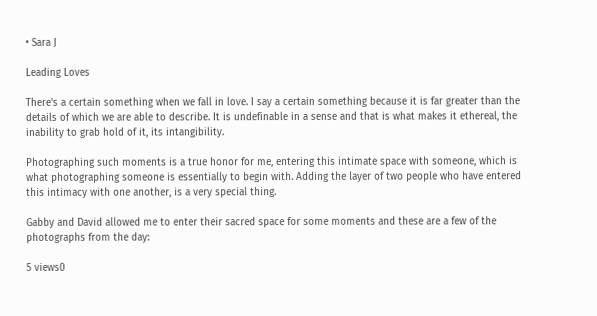• Sara J

Leading Loves

There's a certain something when we fall in love. I say a certain something because it is far greater than the details of which we are able to describe. It is undefinable in a sense and that is what makes it ethereal, the inability to grab hold of it, its intangibility.

Photographing such moments is a true honor for me, entering this intimate space with someone, which is what photographing someone is essentially to begin with. Adding the layer of two people who have entered this intimacy with one another, is a very special thing.

Gabby and David allowed me to enter their sacred space for some moments and these are a few of the photographs from the day:

5 views0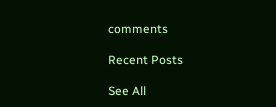comments

Recent Posts

See All